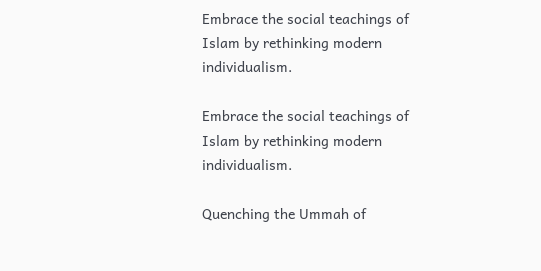Embrace the social teachings of Islam by rethinking modern individualism.

Embrace the social teachings of Islam by rethinking modern individualism.

Quenching the Ummah of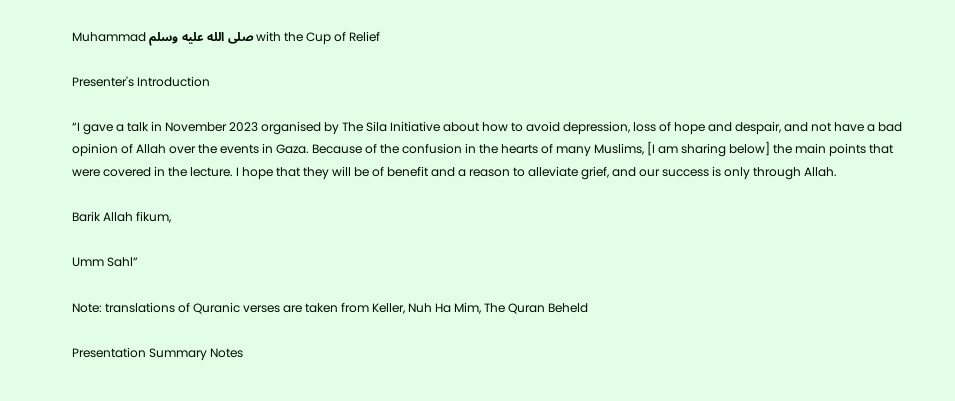Muhammad صلى الله عليه وسلم with the Cup of Relief

Presenter's Introduction

“I gave a talk in November 2023 organised by The Sila Initiative about how to avoid depression, loss of hope and despair, and not have a bad opinion of Allah over the events in Gaza. Because of the confusion in the hearts of many Muslims, [I am sharing below] the main points that were covered in the lecture. I hope that they will be of benefit and a reason to alleviate grief, and our success is only through Allah.

Barik Allah fikum,

Umm Sahl”

Note: translations of Quranic verses are taken from Keller, Nuh Ha Mim, The Quran Beheld

Presentation Summary Notes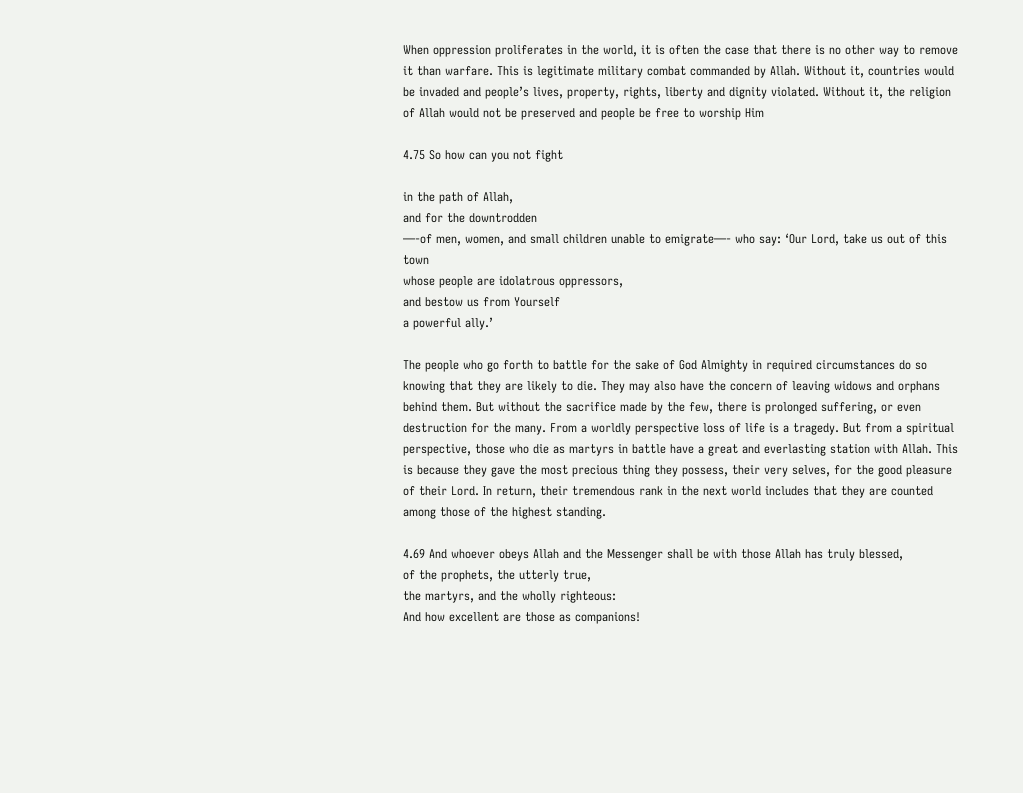When oppression proliferates in the world, it is often the case that there is no other way to remove it than warfare. This is legitimate military combat commanded by Allah. Without it, countries would be invaded and people’s lives, property, rights, liberty and dignity violated. Without it, the religion of Allah would not be preserved and people be free to worship Him

4.75 So how can you not fight

in the path of Allah,
and for the downtrodden
—-of men, women, and small children unable to emigrate—- who say: ‘Our Lord, take us out of this town
whose people are idolatrous oppressors,
and bestow us from Yourself
a powerful ally.’

The people who go forth to battle for the sake of God Almighty in required circumstances do so knowing that they are likely to die. They may also have the concern of leaving widows and orphans behind them. But without the sacrifice made by the few, there is prolonged suffering, or even destruction for the many. From a worldly perspective loss of life is a tragedy. But from a spiritual perspective, those who die as martyrs in battle have a great and everlasting station with Allah. This is because they gave the most precious thing they possess, their very selves, for the good pleasure of their Lord. In return, their tremendous rank in the next world includes that they are counted among those of the highest standing.

4.69 And whoever obeys Allah and the Messenger shall be with those Allah has truly blessed,
of the prophets, the utterly true,
the martyrs, and the wholly righteous:
And how excellent are those as companions!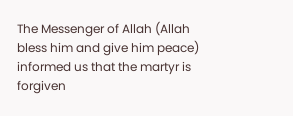The Messenger of Allah (Allah bless him and give him peace) informed us that the martyr is forgiven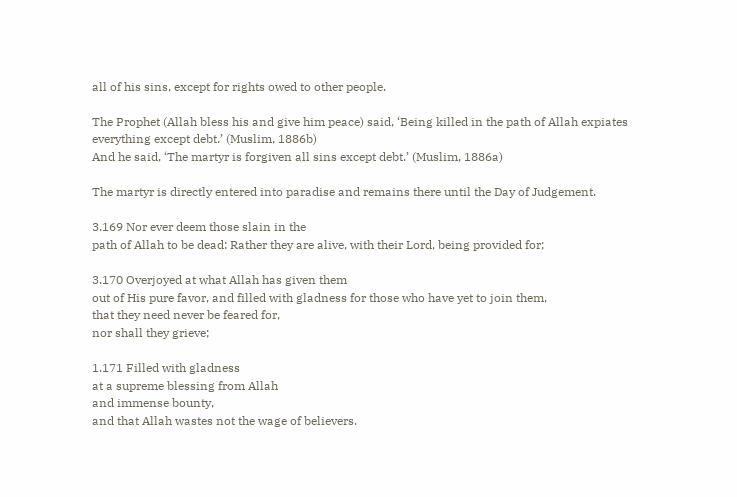all of his sins, except for rights owed to other people.

The Prophet (Allah bless his and give him peace) said, ‘Being killed in the path of Allah expiates everything except debt.’ (Muslim, 1886b)
And he said, ‘The martyr is forgiven all sins except debt.’ (Muslim, 1886a)

The martyr is directly entered into paradise and remains there until the Day of Judgement.

3.169 Nor ever deem those slain in the
path of Allah to be dead: Rather they are alive, with their Lord, being provided for;

3.170 Overjoyed at what Allah has given them
out of His pure favor, and filled with gladness for those who have yet to join them,
that they need never be feared for,
nor shall they grieve;

1.171 Filled with gladness
at a supreme blessing from Allah
and immense bounty,
and that Allah wastes not the wage of believers.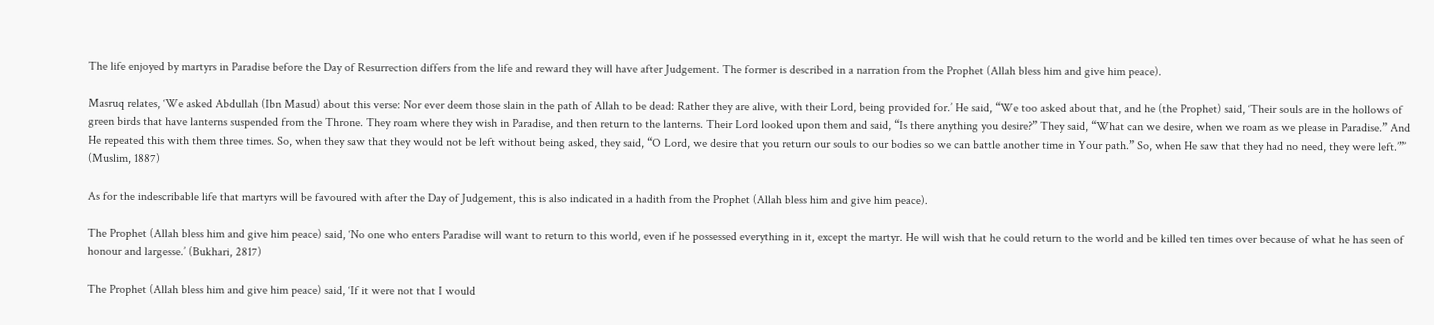The life enjoyed by martyrs in Paradise before the Day of Resurrection differs from the life and reward they will have after Judgement. The former is described in a narration from the Prophet (Allah bless him and give him peace).

Masruq relates, ‘We asked Abdullah (Ibn Masud) about this verse: Nor ever deem those slain in the path of Allah to be dead: Rather they are alive, with their Lord, being provided for.’ He said, “We too asked about that, and he (the Prophet) said, ‘Their souls are in the hollows of green birds that have lanterns suspended from the Throne. They roam where they wish in Paradise, and then return to the lanterns. Their Lord looked upon them and said, “Is there anything you desire?” They said, “What can we desire, when we roam as we please in Paradise.” And He repeated this with them three times. So, when they saw that they would not be left without being asked, they said, “O Lord, we desire that you return our souls to our bodies so we can battle another time in Your path.” So, when He saw that they had no need, they were left.’”’ (Muslim, 1887)

As for the indescribable life that martyrs will be favoured with after the Day of Judgement, this is also indicated in a hadith from the Prophet (Allah bless him and give him peace).

The Prophet (Allah bless him and give him peace) said, ‘No one who enters Paradise will want to return to this world, even if he possessed everything in it, except the martyr. He will wish that he could return to the world and be killed ten times over because of what he has seen of honour and largesse.’ (Bukhari, 2817)

The Prophet (Allah bless him and give him peace) said, ‘If it were not that I would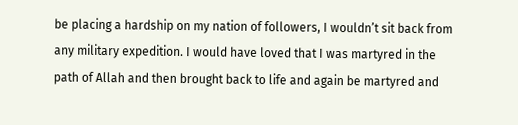be placing a hardship on my nation of followers, I wouldn’t sit back from any military expedition. I would have loved that I was martyred in the path of Allah and then brought back to life and again be martyred and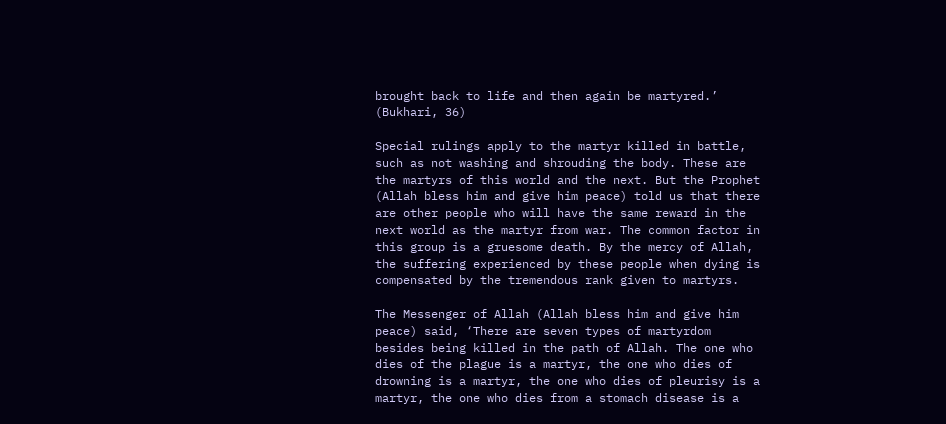brought back to life and then again be martyred.’ (Bukhari, 36)

Special rulings apply to the martyr killed in battle, such as not washing and shrouding the body. These are the martyrs of this world and the next. But the Prophet (Allah bless him and give him peace) told us that there are other people who will have the same reward in the next world as the martyr from war. The common factor in this group is a gruesome death. By the mercy of Allah, the suffering experienced by these people when dying is compensated by the tremendous rank given to martyrs.

The Messenger of Allah (Allah bless him and give him peace) said, ‘There are seven types of martyrdom besides being killed in the path of Allah. The one who dies of the plague is a martyr, the one who dies of drowning is a martyr, the one who dies of pleurisy is a martyr, the one who dies from a stomach disease is a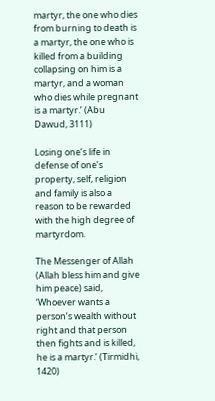martyr, the one who dies from burning to death is a martyr, the one who is killed from a building collapsing on him is a martyr, and a woman who dies while pregnant is a martyr.’ (Abu Dawud, 3111)

Losing one’s life in defense of one’s property, self, religion and family is also a reason to be rewarded with the high degree of martyrdom.

The Messenger of Allah (Allah bless him and give him peace) said, ‘Whoever wants a person’s wealth without right and that person then fights and is killed, he is a martyr.’ (Tirmidhi, 1420)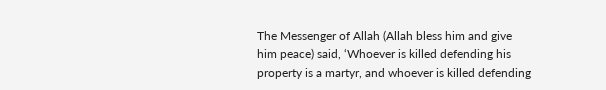The Messenger of Allah (Allah bless him and give him peace) said, ‘Whoever is killed defending his property is a martyr, and whoever is killed defending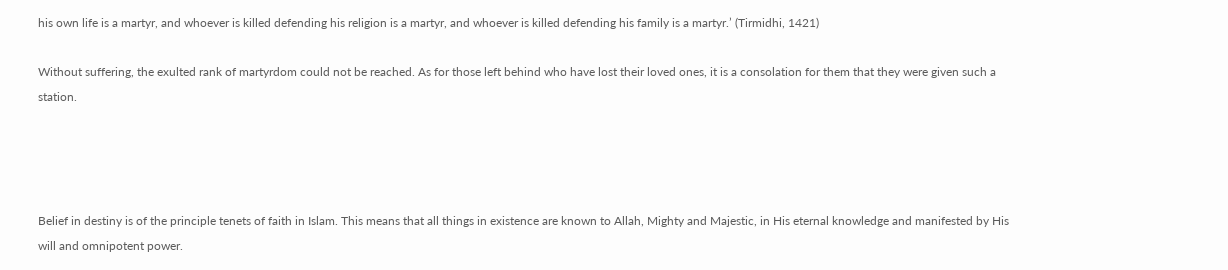his own life is a martyr, and whoever is killed defending his religion is a martyr, and whoever is killed defending his family is a martyr.’ (Tirmidhi, 1421)

Without suffering, the exulted rank of martyrdom could not be reached. As for those left behind who have lost their loved ones, it is a consolation for them that they were given such a station.




Belief in destiny is of the principle tenets of faith in Islam. This means that all things in existence are known to Allah, Mighty and Majestic, in His eternal knowledge and manifested by His will and omnipotent power.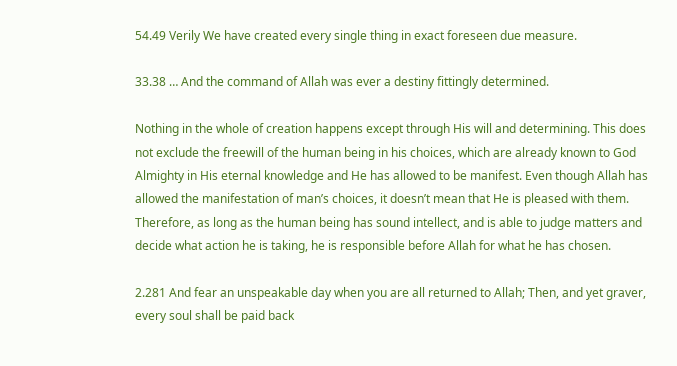54.49 Verily We have created every single thing in exact foreseen due measure.

33.38 … And the command of Allah was ever a destiny fittingly determined.

Nothing in the whole of creation happens except through His will and determining. This does not exclude the freewill of the human being in his choices, which are already known to God Almighty in His eternal knowledge and He has allowed to be manifest. Even though Allah has allowed the manifestation of man’s choices, it doesn’t mean that He is pleased with them. Therefore, as long as the human being has sound intellect, and is able to judge matters and decide what action he is taking, he is responsible before Allah for what he has chosen.

2.281 And fear an unspeakable day when you are all returned to Allah; Then, and yet graver, every soul shall be paid back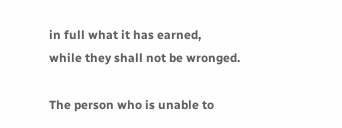in full what it has earned,
while they shall not be wronged.

The person who is unable to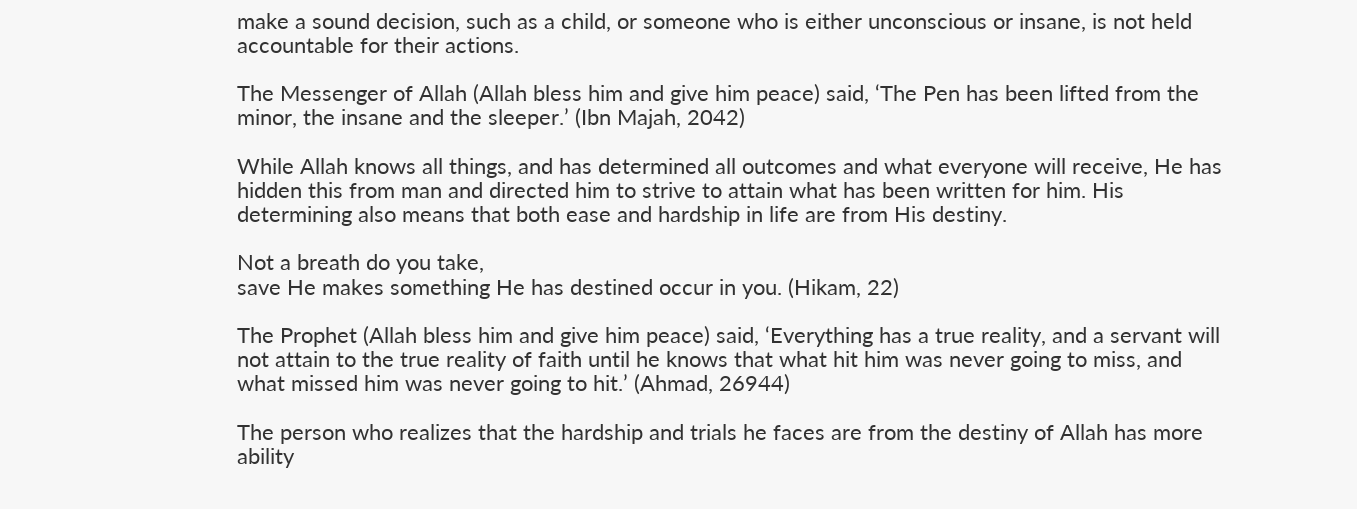make a sound decision, such as a child, or someone who is either unconscious or insane, is not held accountable for their actions.

The Messenger of Allah (Allah bless him and give him peace) said, ‘The Pen has been lifted from the minor, the insane and the sleeper.’ (Ibn Majah, 2042)

While Allah knows all things, and has determined all outcomes and what everyone will receive, He has hidden this from man and directed him to strive to attain what has been written for him. His determining also means that both ease and hardship in life are from His destiny.

Not a breath do you take,
save He makes something He has destined occur in you. (Hikam, 22)

The Prophet (Allah bless him and give him peace) said, ‘Everything has a true reality, and a servant will not attain to the true reality of faith until he knows that what hit him was never going to miss, and what missed him was never going to hit.’ (Ahmad, 26944)

The person who realizes that the hardship and trials he faces are from the destiny of Allah has more ability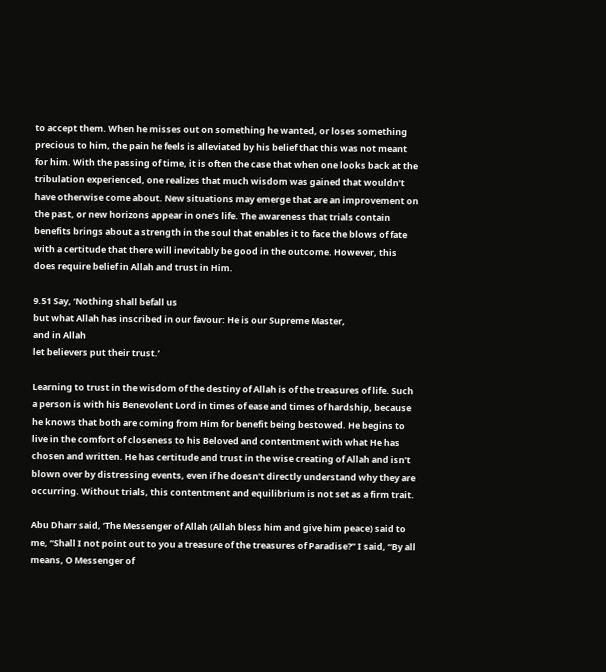to accept them. When he misses out on something he wanted, or loses something precious to him, the pain he feels is alleviated by his belief that this was not meant for him. With the passing of time, it is often the case that when one looks back at the tribulation experienced, one realizes that much wisdom was gained that wouldn’t have otherwise come about. New situations may emerge that are an improvement on the past, or new horizons appear in one’s life. The awareness that trials contain benefits brings about a strength in the soul that enables it to face the blows of fate with a certitude that there will inevitably be good in the outcome. However, this does require belief in Allah and trust in Him.

9.51 Say, ‘Nothing shall befall us
but what Allah has inscribed in our favour: He is our Supreme Master,
and in Allah
let believers put their trust.’

Learning to trust in the wisdom of the destiny of Allah is of the treasures of life. Such a person is with his Benevolent Lord in times of ease and times of hardship, because he knows that both are coming from Him for benefit being bestowed. He begins to live in the comfort of closeness to his Beloved and contentment with what He has chosen and written. He has certitude and trust in the wise creating of Allah and isn’t blown over by distressing events, even if he doesn’t directly understand why they are occurring. Without trials, this contentment and equilibrium is not set as a firm trait.

Abu Dharr said, ‘The Messenger of Allah (Allah bless him and give him peace) said to me, “Shall I not point out to you a treasure of the treasures of Paradise?” I said, “By all means, O Messenger of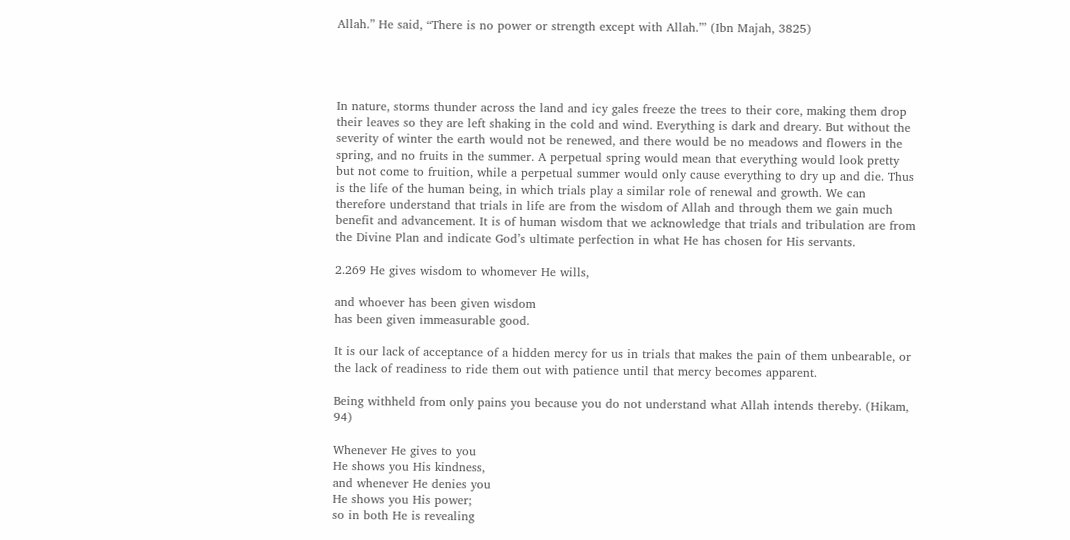Allah.” He said, “There is no power or strength except with Allah.”’ (Ibn Majah, 3825)




In nature, storms thunder across the land and icy gales freeze the trees to their core, making them drop their leaves so they are left shaking in the cold and wind. Everything is dark and dreary. But without the severity of winter the earth would not be renewed, and there would be no meadows and flowers in the spring, and no fruits in the summer. A perpetual spring would mean that everything would look pretty but not come to fruition, while a perpetual summer would only cause everything to dry up and die. Thus is the life of the human being, in which trials play a similar role of renewal and growth. We can therefore understand that trials in life are from the wisdom of Allah and through them we gain much benefit and advancement. It is of human wisdom that we acknowledge that trials and tribulation are from the Divine Plan and indicate God’s ultimate perfection in what He has chosen for His servants.

2.269 He gives wisdom to whomever He wills,

and whoever has been given wisdom
has been given immeasurable good.

It is our lack of acceptance of a hidden mercy for us in trials that makes the pain of them unbearable, or the lack of readiness to ride them out with patience until that mercy becomes apparent.

Being withheld from only pains you because you do not understand what Allah intends thereby. (Hikam, 94)

Whenever He gives to you
He shows you His kindness,
and whenever He denies you
He shows you His power;
so in both He is revealing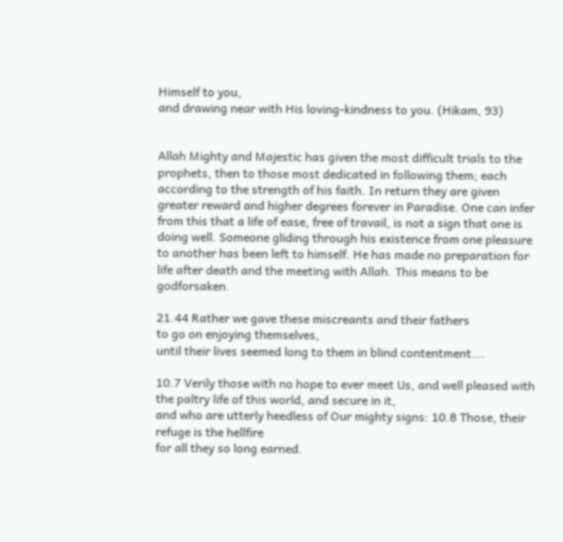Himself to you,
and drawing near with His loving-kindness to you. (Hikam, 93)


Allah Mighty and Majestic has given the most difficult trials to the prophets, then to those most dedicated in following them; each according to the strength of his faith. In return they are given greater reward and higher degrees forever in Paradise. One can infer from this that a life of ease, free of travail, is not a sign that one is doing well. Someone gliding through his existence from one pleasure to another has been left to himself. He has made no preparation for life after death and the meeting with Allah. This means to be godforsaken.

21.44 Rather we gave these miscreants and their fathers
to go on enjoying themselves,
until their lives seemed long to them in blind contentment….

10.7 Verily those with no hope to ever meet Us, and well pleased with the paltry life of this world, and secure in it,
and who are utterly heedless of Our mighty signs: 10.8 Those, their refuge is the hellfire
for all they so long earned.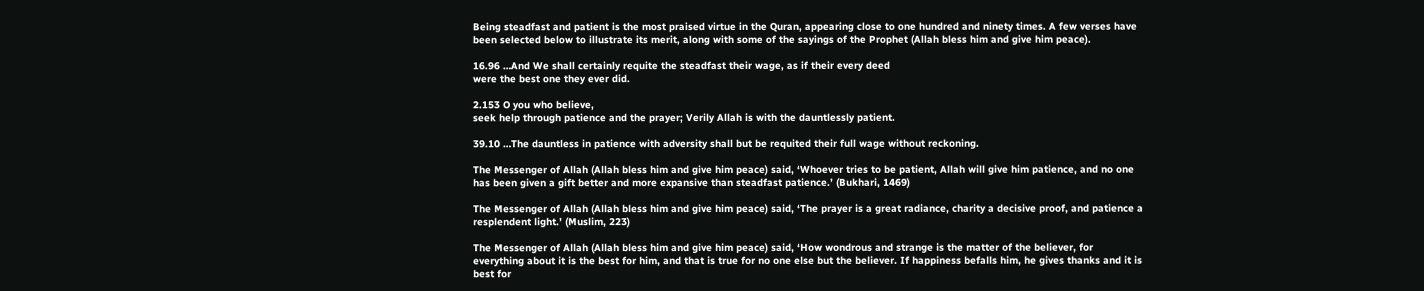Being steadfast and patient is the most praised virtue in the Quran, appearing close to one hundred and ninety times. A few verses have been selected below to illustrate its merit, along with some of the sayings of the Prophet (Allah bless him and give him peace).

16.96 …And We shall certainly requite the steadfast their wage, as if their every deed
were the best one they ever did.

2.153 O you who believe,
seek help through patience and the prayer; Verily Allah is with the dauntlessly patient.

39.10 …The dauntless in patience with adversity shall but be requited their full wage without reckoning.

The Messenger of Allah (Allah bless him and give him peace) said, ‘Whoever tries to be patient, Allah will give him patience, and no one has been given a gift better and more expansive than steadfast patience.’ (Bukhari, 1469)

The Messenger of Allah (Allah bless him and give him peace) said, ‘The prayer is a great radiance, charity a decisive proof, and patience a resplendent light.’ (Muslim, 223)

The Messenger of Allah (Allah bless him and give him peace) said, ‘How wondrous and strange is the matter of the believer, for everything about it is the best for him, and that is true for no one else but the believer. If happiness befalls him, he gives thanks and it is best for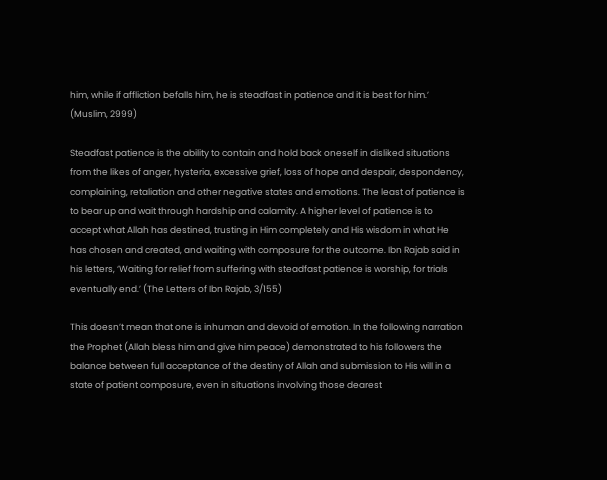him, while if affliction befalls him, he is steadfast in patience and it is best for him.’ (Muslim, 2999)

Steadfast patience is the ability to contain and hold back oneself in disliked situations from the likes of anger, hysteria, excessive grief, loss of hope and despair, despondency, complaining, retaliation and other negative states and emotions. The least of patience is to bear up and wait through hardship and calamity. A higher level of patience is to accept what Allah has destined, trusting in Him completely and His wisdom in what He has chosen and created, and waiting with composure for the outcome. Ibn Rajab said in his letters, ‘Waiting for relief from suffering with steadfast patience is worship, for trials eventually end.’ (The Letters of Ibn Rajab, 3/155)

This doesn’t mean that one is inhuman and devoid of emotion. In the following narration the Prophet (Allah bless him and give him peace) demonstrated to his followers the balance between full acceptance of the destiny of Allah and submission to His will in a state of patient composure, even in situations involving those dearest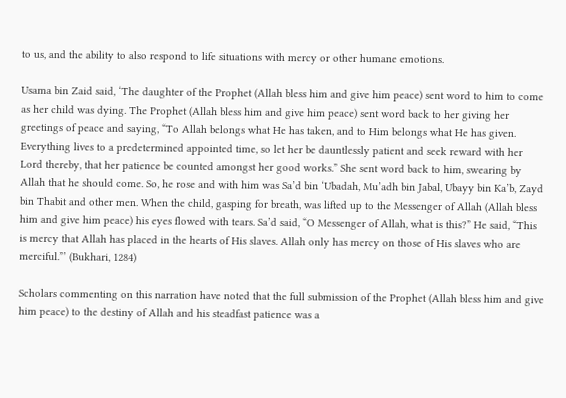to us, and the ability to also respond to life situations with mercy or other humane emotions.

Usama bin Zaid said, ‘The daughter of the Prophet (Allah bless him and give him peace) sent word to him to come as her child was dying. The Prophet (Allah bless him and give him peace) sent word back to her giving her greetings of peace and saying, “To Allah belongs what He has taken, and to Him belongs what He has given. Everything lives to a predetermined appointed time, so let her be dauntlessly patient and seek reward with her Lord thereby, that her patience be counted amongst her good works.” She sent word back to him, swearing by Allah that he should come. So, he rose and with him was Sa’d bin ‘Ubadah, Mu’adh bin Jabal, Ubayy bin Ka’b, Zayd bin Thabit and other men. When the child, gasping for breath, was lifted up to the Messenger of Allah (Allah bless him and give him peace) his eyes flowed with tears. Sa’d said, “O Messenger of Allah, what is this?” He said, “This is mercy that Allah has placed in the hearts of His slaves. Allah only has mercy on those of His slaves who are merciful.”’ (Bukhari, 1284)

Scholars commenting on this narration have noted that the full submission of the Prophet (Allah bless him and give him peace) to the destiny of Allah and his steadfast patience was a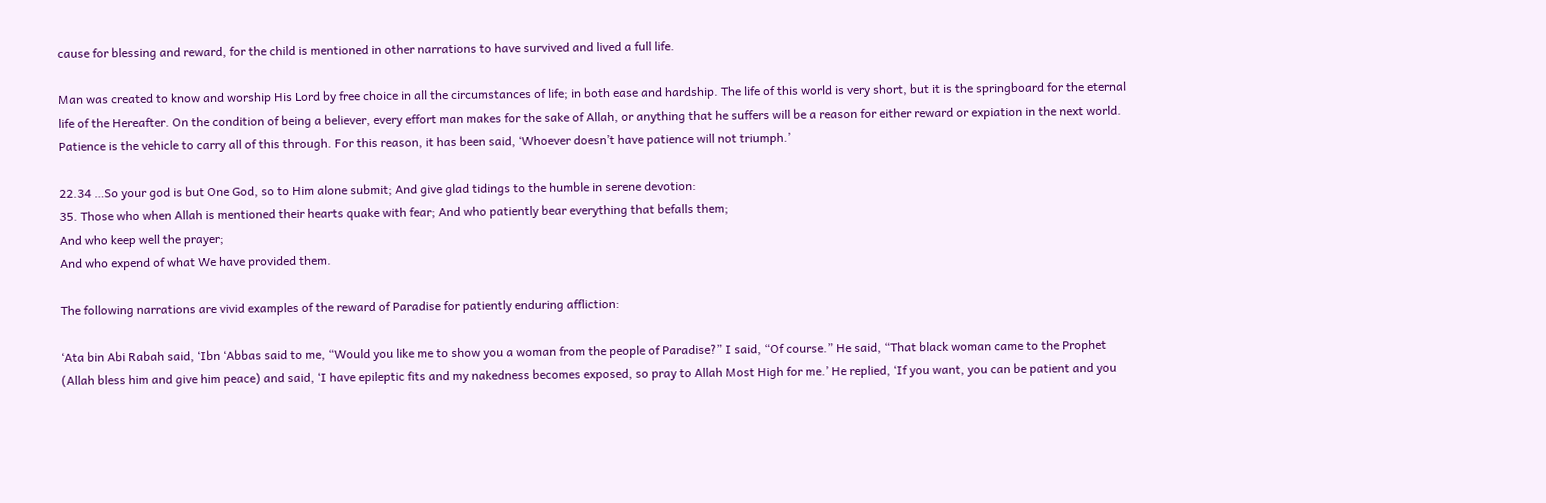cause for blessing and reward, for the child is mentioned in other narrations to have survived and lived a full life.

Man was created to know and worship His Lord by free choice in all the circumstances of life; in both ease and hardship. The life of this world is very short, but it is the springboard for the eternal life of the Hereafter. On the condition of being a believer, every effort man makes for the sake of Allah, or anything that he suffers will be a reason for either reward or expiation in the next world. Patience is the vehicle to carry all of this through. For this reason, it has been said, ‘Whoever doesn’t have patience will not triumph.’

22.34 …So your god is but One God, so to Him alone submit; And give glad tidings to the humble in serene devotion:
35. Those who when Allah is mentioned their hearts quake with fear; And who patiently bear everything that befalls them;
And who keep well the prayer;
And who expend of what We have provided them.

The following narrations are vivid examples of the reward of Paradise for patiently enduring affliction:

‘Ata bin Abi Rabah said, ‘Ibn ‘Abbas said to me, “Would you like me to show you a woman from the people of Paradise?” I said, “Of course.” He said, “That black woman came to the Prophet (Allah bless him and give him peace) and said, ‘I have epileptic fits and my nakedness becomes exposed, so pray to Allah Most High for me.’ He replied, ‘If you want, you can be patient and you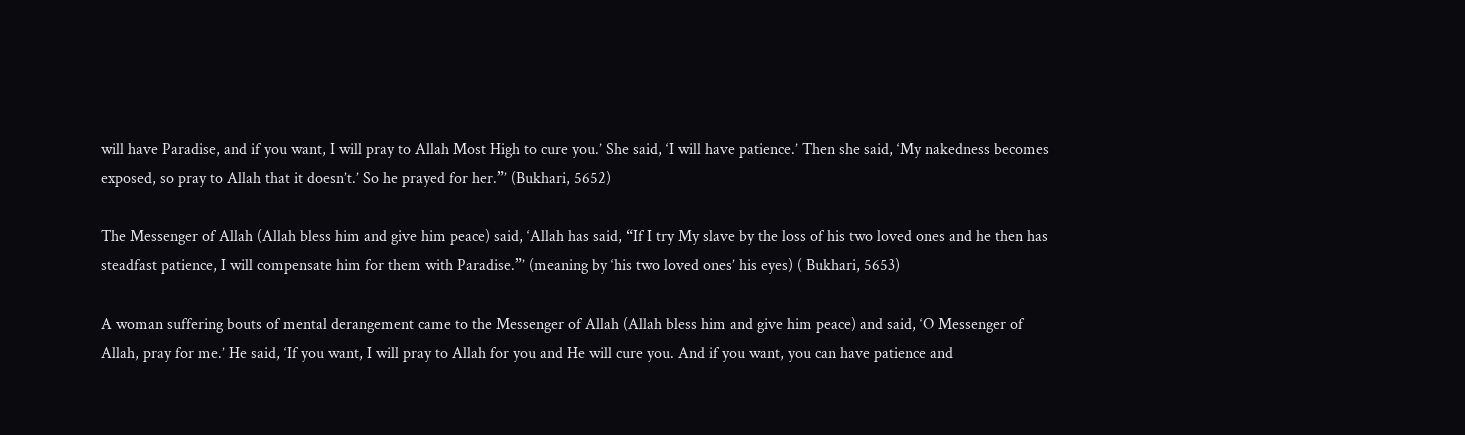will have Paradise, and if you want, I will pray to Allah Most High to cure you.’ She said, ‘I will have patience.’ Then she said, ‘My nakedness becomes exposed, so pray to Allah that it doesn’t.’ So he prayed for her.”’ (Bukhari, 5652)

The Messenger of Allah (Allah bless him and give him peace) said, ‘Allah has said, “If I try My slave by the loss of his two loved ones and he then has steadfast patience, I will compensate him for them with Paradise.”’ (meaning by ‘his two loved ones’ his eyes) ( Bukhari, 5653)

A woman suffering bouts of mental derangement came to the Messenger of Allah (Allah bless him and give him peace) and said, ‘O Messenger of Allah, pray for me.’ He said, ‘If you want, I will pray to Allah for you and He will cure you. And if you want, you can have patience and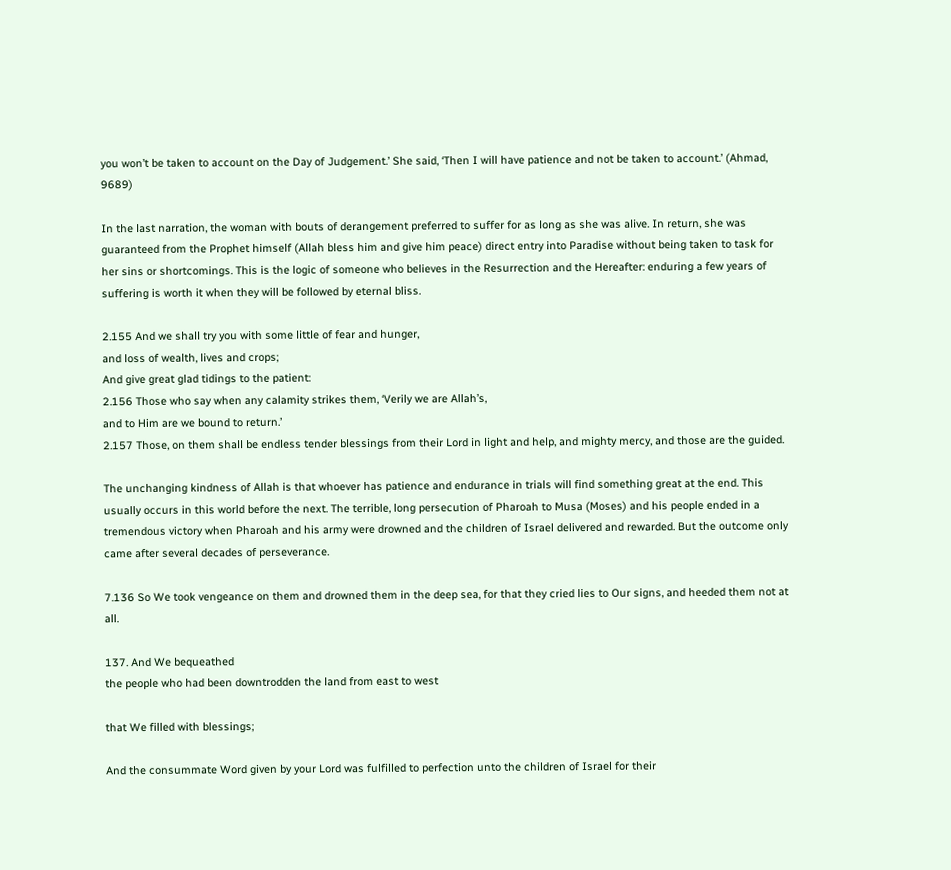you won’t be taken to account on the Day of Judgement.’ She said, ‘Then I will have patience and not be taken to account.’ (Ahmad, 9689)

In the last narration, the woman with bouts of derangement preferred to suffer for as long as she was alive. In return, she was guaranteed from the Prophet himself (Allah bless him and give him peace) direct entry into Paradise without being taken to task for her sins or shortcomings. This is the logic of someone who believes in the Resurrection and the Hereafter: enduring a few years of suffering is worth it when they will be followed by eternal bliss.

2.155 And we shall try you with some little of fear and hunger,
and loss of wealth, lives and crops;
And give great glad tidings to the patient:
2.156 Those who say when any calamity strikes them, ‘Verily we are Allah’s,
and to Him are we bound to return.’
2.157 Those, on them shall be endless tender blessings from their Lord in light and help, and mighty mercy, and those are the guided.

The unchanging kindness of Allah is that whoever has patience and endurance in trials will find something great at the end. This usually occurs in this world before the next. The terrible, long persecution of Pharoah to Musa (Moses) and his people ended in a tremendous victory when Pharoah and his army were drowned and the children of Israel delivered and rewarded. But the outcome only came after several decades of perseverance.

7.136 So We took vengeance on them and drowned them in the deep sea, for that they cried lies to Our signs, and heeded them not at all.

137. And We bequeathed
the people who had been downtrodden the land from east to west

that We filled with blessings;

And the consummate Word given by your Lord was fulfilled to perfection unto the children of Israel for their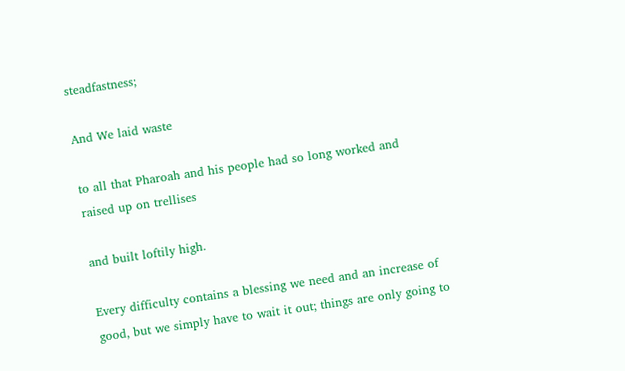steadfastness;

And We laid waste

to all that Pharoah and his people had so long worked and raised up on trellises

and built loftily high.

Every difficulty contains a blessing we need and an increase of good, but we simply have to wait it out; things are only going to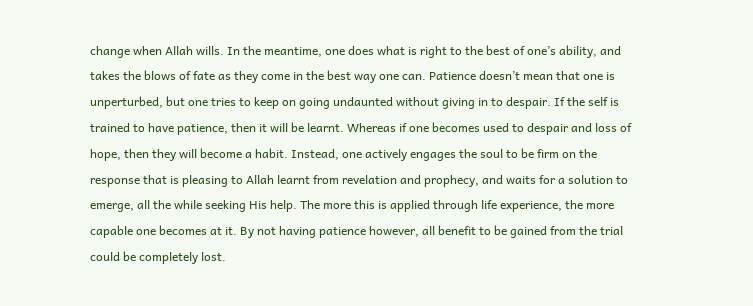change when Allah wills. In the meantime, one does what is right to the best of one’s ability, and takes the blows of fate as they come in the best way one can. Patience doesn’t mean that one is unperturbed, but one tries to keep on going undaunted without giving in to despair. If the self is trained to have patience, then it will be learnt. Whereas if one becomes used to despair and loss of hope, then they will become a habit. Instead, one actively engages the soul to be firm on the response that is pleasing to Allah learnt from revelation and prophecy, and waits for a solution to emerge, all the while seeking His help. The more this is applied through life experience, the more capable one becomes at it. By not having patience however, all benefit to be gained from the trial could be completely lost.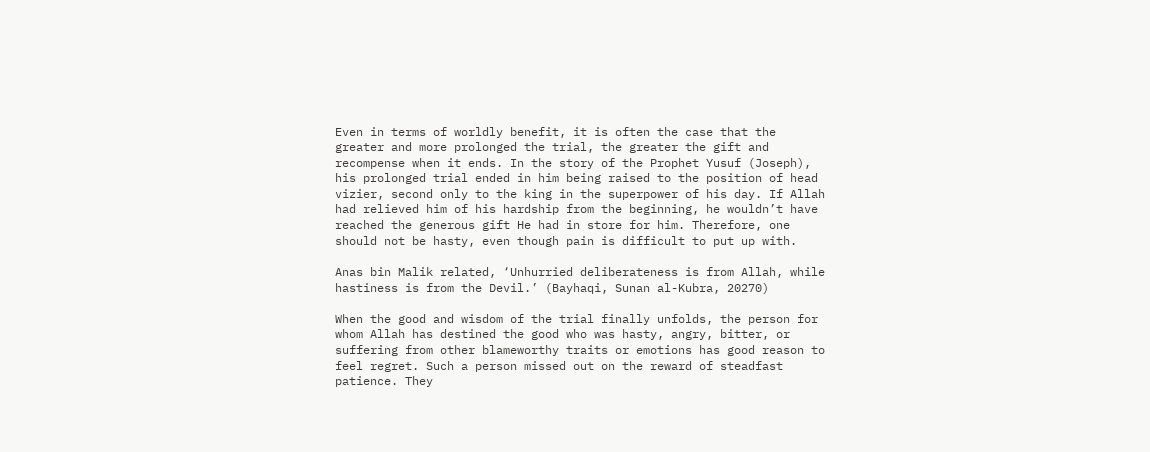Even in terms of worldly benefit, it is often the case that the greater and more prolonged the trial, the greater the gift and recompense when it ends. In the story of the Prophet Yusuf (Joseph), his prolonged trial ended in him being raised to the position of head vizier, second only to the king in the superpower of his day. If Allah had relieved him of his hardship from the beginning, he wouldn’t have reached the generous gift He had in store for him. Therefore, one should not be hasty, even though pain is difficult to put up with.

Anas bin Malik related, ‘Unhurried deliberateness is from Allah, while hastiness is from the Devil.’ (Bayhaqi, Sunan al-Kubra, 20270)

When the good and wisdom of the trial finally unfolds, the person for whom Allah has destined the good who was hasty, angry, bitter, or suffering from other blameworthy traits or emotions has good reason to feel regret. Such a person missed out on the reward of steadfast patience. They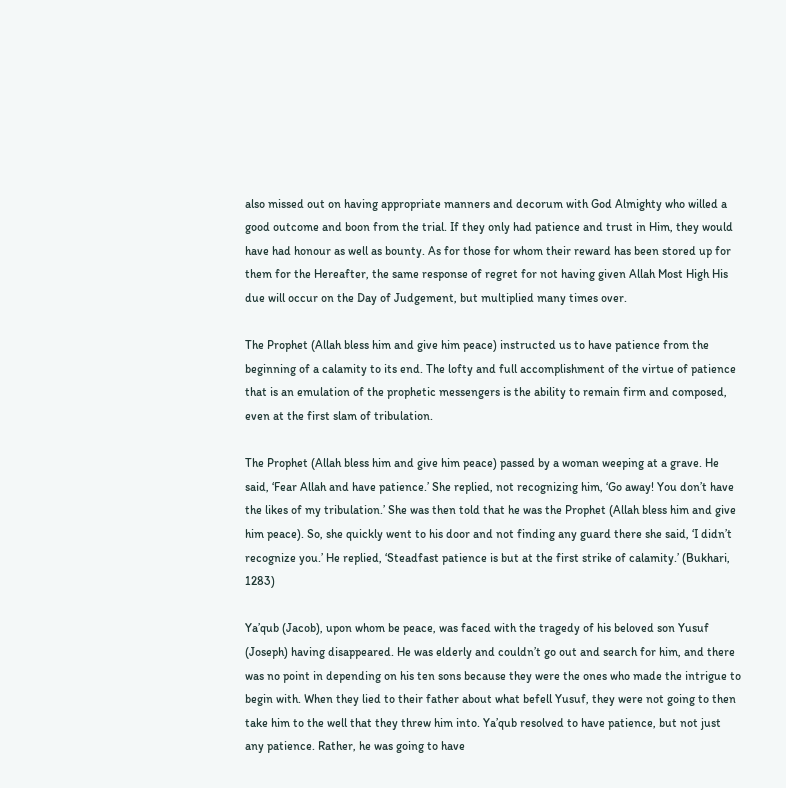also missed out on having appropriate manners and decorum with God Almighty who willed a good outcome and boon from the trial. If they only had patience and trust in Him, they would have had honour as well as bounty. As for those for whom their reward has been stored up for them for the Hereafter, the same response of regret for not having given Allah Most High His due will occur on the Day of Judgement, but multiplied many times over.

The Prophet (Allah bless him and give him peace) instructed us to have patience from the beginning of a calamity to its end. The lofty and full accomplishment of the virtue of patience that is an emulation of the prophetic messengers is the ability to remain firm and composed, even at the first slam of tribulation.

The Prophet (Allah bless him and give him peace) passed by a woman weeping at a grave. He said, ‘Fear Allah and have patience.’ She replied, not recognizing him, ‘Go away! You don’t have the likes of my tribulation.’ She was then told that he was the Prophet (Allah bless him and give him peace). So, she quickly went to his door and not finding any guard there she said, ‘I didn’t recognize you.’ He replied, ‘Steadfast patience is but at the first strike of calamity.’ (Bukhari, 1283)

Ya’qub (Jacob), upon whom be peace, was faced with the tragedy of his beloved son Yusuf (Joseph) having disappeared. He was elderly and couldn’t go out and search for him, and there was no point in depending on his ten sons because they were the ones who made the intrigue to begin with. When they lied to their father about what befell Yusuf, they were not going to then take him to the well that they threw him into. Ya’qub resolved to have patience, but not just any patience. Rather, he was going to have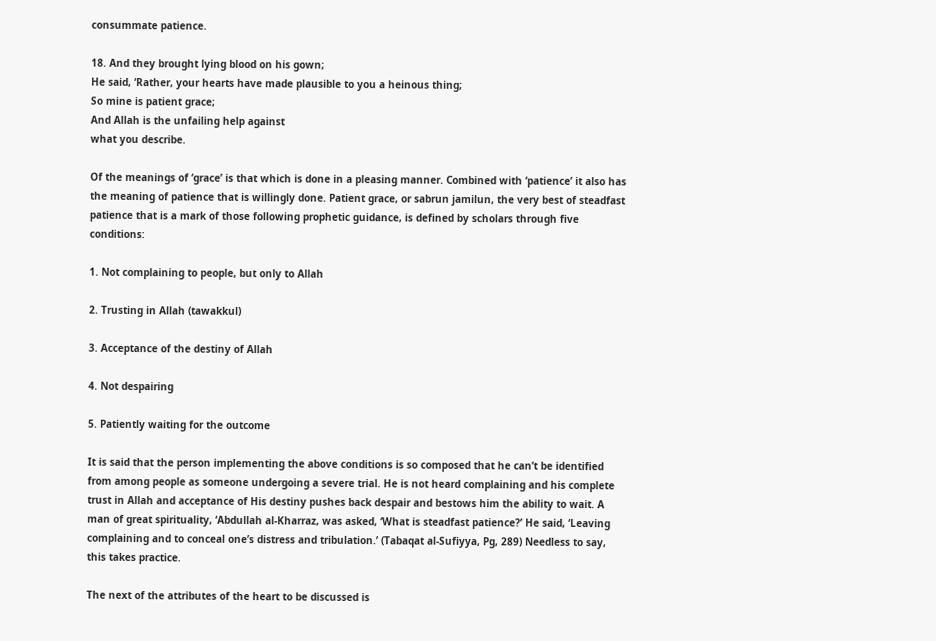consummate patience.

18. And they brought lying blood on his gown;
He said, ‘Rather, your hearts have made plausible to you a heinous thing;
So mine is patient grace;
And Allah is the unfailing help against
what you describe.

Of the meanings of ‘grace’ is that which is done in a pleasing manner. Combined with ‘patience’ it also has the meaning of patience that is willingly done. Patient grace, or sabrun jamilun, the very best of steadfast patience that is a mark of those following prophetic guidance, is defined by scholars through five conditions:

1. Not complaining to people, but only to Allah

2. Trusting in Allah (tawakkul)

3. Acceptance of the destiny of Allah

4. Not despairing

5. Patiently waiting for the outcome

It is said that the person implementing the above conditions is so composed that he can’t be identified from among people as someone undergoing a severe trial. He is not heard complaining and his complete trust in Allah and acceptance of His destiny pushes back despair and bestows him the ability to wait. A man of great spirituality, ‘Abdullah al-Kharraz, was asked, ‘What is steadfast patience?’ He said, ‘Leaving complaining and to conceal one’s distress and tribulation.’ (Tabaqat al-Sufiyya, Pg, 289) Needless to say, this takes practice.

The next of the attributes of the heart to be discussed is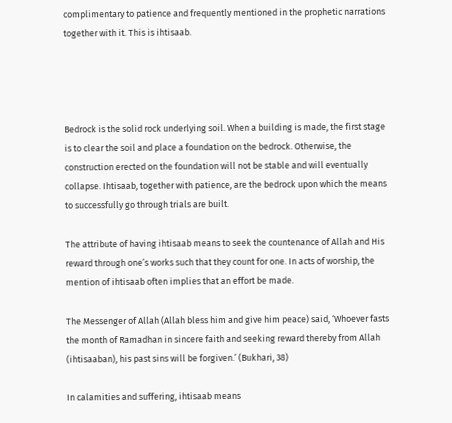complimentary to patience and frequently mentioned in the prophetic narrations together with it. This is ihtisaab.




Bedrock is the solid rock underlying soil. When a building is made, the first stage is to clear the soil and place a foundation on the bedrock. Otherwise, the construction erected on the foundation will not be stable and will eventually collapse. Ihtisaab, together with patience, are the bedrock upon which the means to successfully go through trials are built.

The attribute of having ihtisaab means to seek the countenance of Allah and His reward through one’s works such that they count for one. In acts of worship, the mention of ihtisaab often implies that an effort be made.

The Messenger of Allah (Allah bless him and give him peace) said, ‘Whoever fasts the month of Ramadhan in sincere faith and seeking reward thereby from Allah (ihtisaaban), his past sins will be forgiven.’ (Bukhari, 38)

In calamities and suffering, ihtisaab means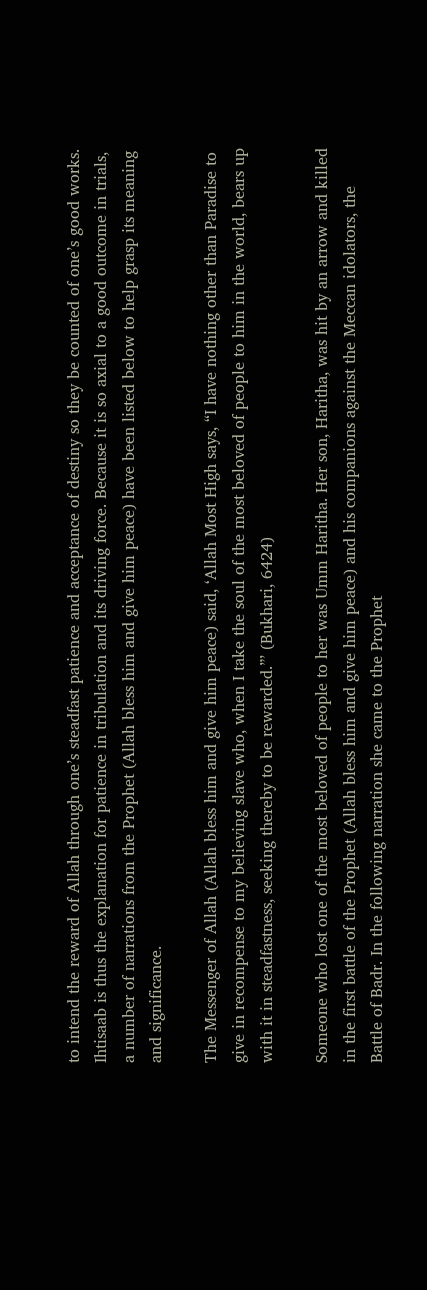to intend the reward of Allah through one’s steadfast patience and acceptance of destiny so they be counted of one’s good works. Ihtisaab is thus the explanation for patience in tribulation and its driving force. Because it is so axial to a good outcome in trials, a number of narrations from the Prophet (Allah bless him and give him peace) have been listed below to help grasp its meaning and significance.

The Messenger of Allah (Allah bless him and give him peace) said, ‘Allah Most High says, “I have nothing other than Paradise to give in recompense to my believing slave who, when I take the soul of the most beloved of people to him in the world, bears up with it in steadfastness, seeking thereby to be rewarded.”’ (Bukhari, 6424)

Someone who lost one of the most beloved of people to her was Umm Haritha. Her son, Haritha, was hit by an arrow and killed in the first battle of the Prophet (Allah bless him and give him peace) and his companions against the Meccan idolators, the Battle of Badr. In the following narration she came to the Prophet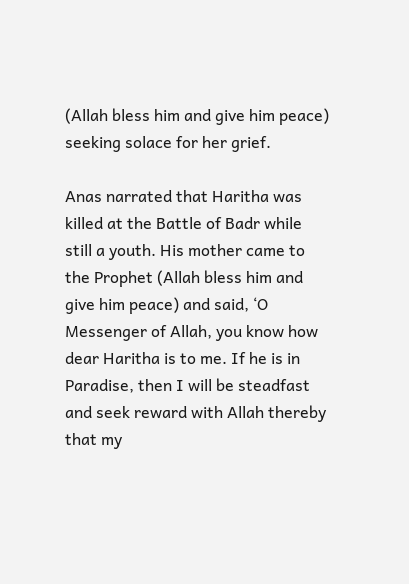(Allah bless him and give him peace) seeking solace for her grief.

Anas narrated that Haritha was killed at the Battle of Badr while still a youth. His mother came to the Prophet (Allah bless him and give him peace) and said, ‘O Messenger of Allah, you know how dear Haritha is to me. If he is in Paradise, then I will be steadfast and seek reward with Allah thereby that my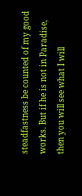steadfastness be counted of my good works. But if he is not in Paradise, then you will see what I will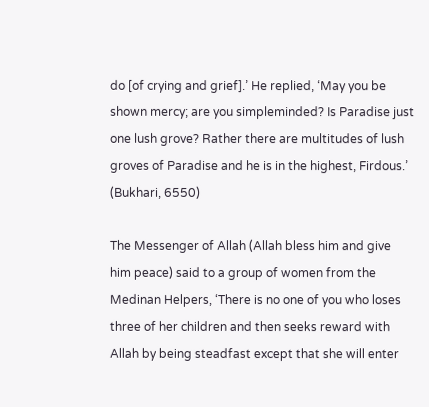do [of crying and grief].’ He replied, ‘May you be shown mercy; are you simpleminded? Is Paradise just one lush grove? Rather there are multitudes of lush groves of Paradise and he is in the highest, Firdous.’ (Bukhari, 6550)

The Messenger of Allah (Allah bless him and give him peace) said to a group of women from the Medinan Helpers, ‘There is no one of you who loses three of her children and then seeks reward with Allah by being steadfast except that she will enter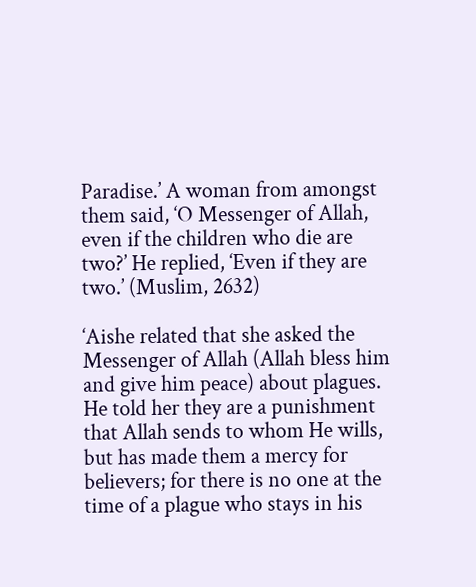Paradise.’ A woman from amongst them said, ‘O Messenger of Allah, even if the children who die are two?’ He replied, ‘Even if they are two.’ (Muslim, 2632)

‘Aishe related that she asked the Messenger of Allah (Allah bless him and give him peace) about plagues. He told her they are a punishment that Allah sends to whom He wills, but has made them a mercy for believers; for there is no one at the time of a plague who stays in his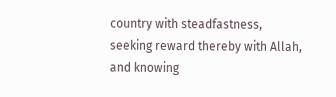country with steadfastness, seeking reward thereby with Allah, and knowing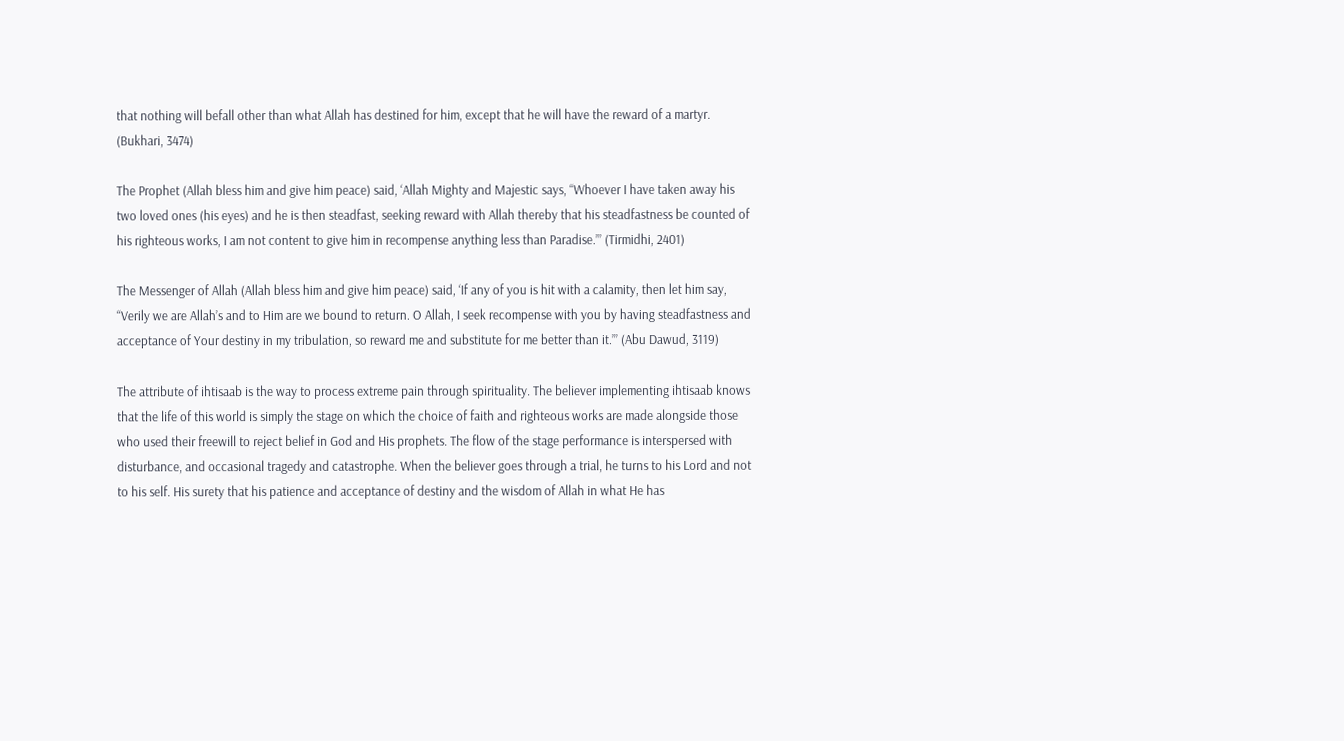that nothing will befall other than what Allah has destined for him, except that he will have the reward of a martyr. (Bukhari, 3474)

The Prophet (Allah bless him and give him peace) said, ‘Allah Mighty and Majestic says, “Whoever I have taken away his two loved ones (his eyes) and he is then steadfast, seeking reward with Allah thereby that his steadfastness be counted of his righteous works, I am not content to give him in recompense anything less than Paradise.”’ (Tirmidhi, 2401)

The Messenger of Allah (Allah bless him and give him peace) said, ‘If any of you is hit with a calamity, then let him say, “Verily we are Allah’s and to Him are we bound to return. O Allah, I seek recompense with you by having steadfastness and acceptance of Your destiny in my tribulation, so reward me and substitute for me better than it.”’ (Abu Dawud, 3119)

The attribute of ihtisaab is the way to process extreme pain through spirituality. The believer implementing ihtisaab knows that the life of this world is simply the stage on which the choice of faith and righteous works are made alongside those who used their freewill to reject belief in God and His prophets. The flow of the stage performance is interspersed with disturbance, and occasional tragedy and catastrophe. When the believer goes through a trial, he turns to his Lord and not to his self. His surety that his patience and acceptance of destiny and the wisdom of Allah in what He has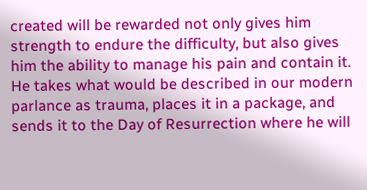created will be rewarded not only gives him strength to endure the difficulty, but also gives him the ability to manage his pain and contain it. He takes what would be described in our modern parlance as trauma, places it in a package, and sends it to the Day of Resurrection where he will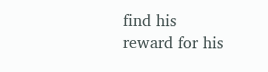find his reward for his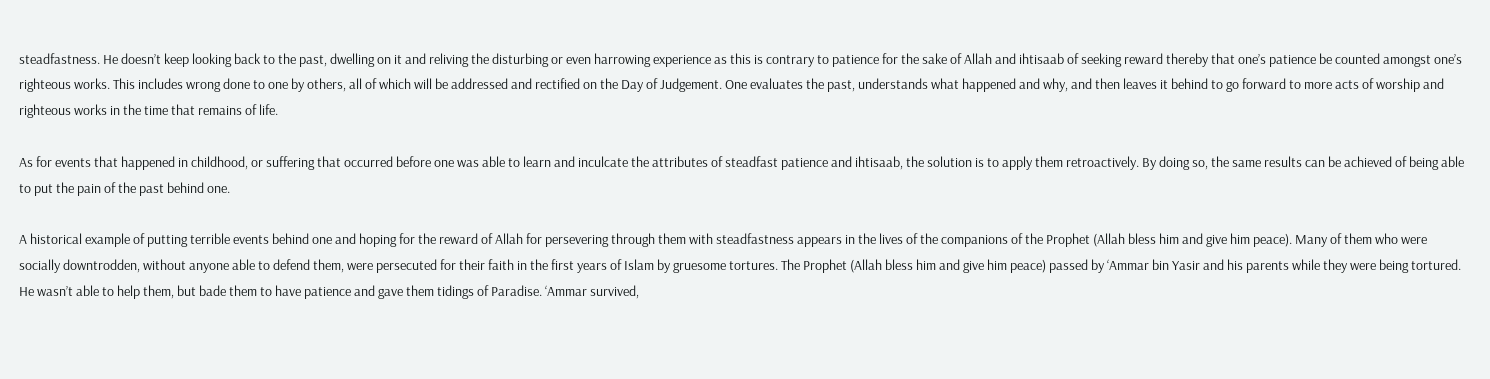steadfastness. He doesn’t keep looking back to the past, dwelling on it and reliving the disturbing or even harrowing experience as this is contrary to patience for the sake of Allah and ihtisaab of seeking reward thereby that one’s patience be counted amongst one’s righteous works. This includes wrong done to one by others, all of which will be addressed and rectified on the Day of Judgement. One evaluates the past, understands what happened and why, and then leaves it behind to go forward to more acts of worship and righteous works in the time that remains of life.

As for events that happened in childhood, or suffering that occurred before one was able to learn and inculcate the attributes of steadfast patience and ihtisaab, the solution is to apply them retroactively. By doing so, the same results can be achieved of being able to put the pain of the past behind one.

A historical example of putting terrible events behind one and hoping for the reward of Allah for persevering through them with steadfastness appears in the lives of the companions of the Prophet (Allah bless him and give him peace). Many of them who were socially downtrodden, without anyone able to defend them, were persecuted for their faith in the first years of Islam by gruesome tortures. The Prophet (Allah bless him and give him peace) passed by ‘Ammar bin Yasir and his parents while they were being tortured. He wasn’t able to help them, but bade them to have patience and gave them tidings of Paradise. ‘Ammar survived,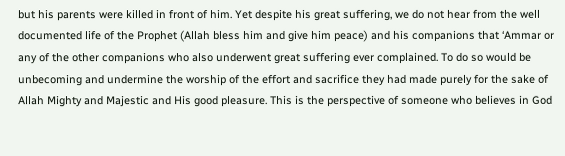but his parents were killed in front of him. Yet despite his great suffering, we do not hear from the well documented life of the Prophet (Allah bless him and give him peace) and his companions that ‘Ammar or any of the other companions who also underwent great suffering ever complained. To do so would be unbecoming and undermine the worship of the effort and sacrifice they had made purely for the sake of Allah Mighty and Majestic and His good pleasure. This is the perspective of someone who believes in God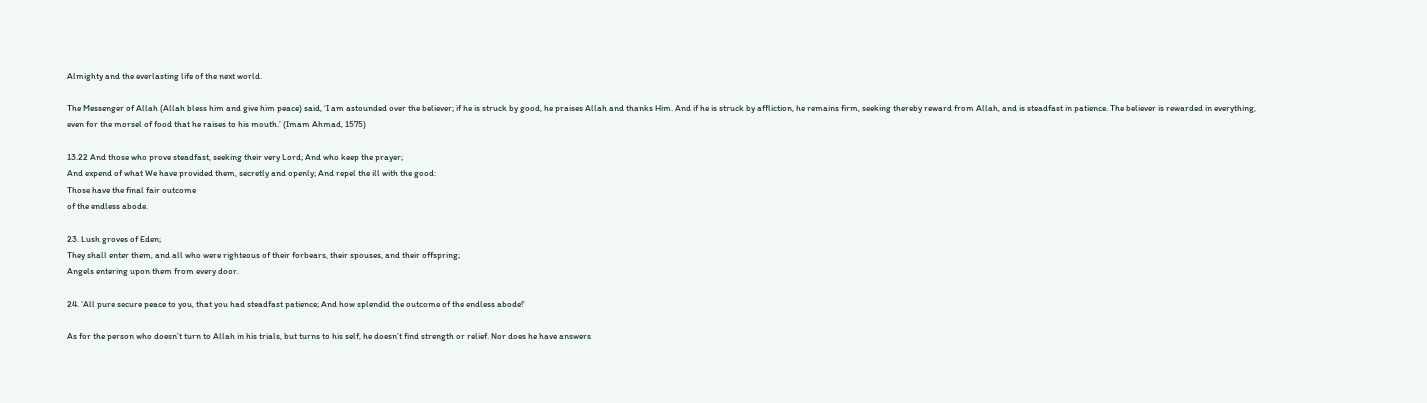Almighty and the everlasting life of the next world.

The Messenger of Allah (Allah bless him and give him peace) said, ‘I am astounded over the believer; if he is struck by good, he praises Allah and thanks Him. And if he is struck by affliction, he remains firm, seeking thereby reward from Allah, and is steadfast in patience. The believer is rewarded in everything, even for the morsel of food that he raises to his mouth.’ (Imam Ahmad, 1575)

13.22 And those who prove steadfast, seeking their very Lord; And who keep the prayer;
And expend of what We have provided them, secretly and openly; And repel the ill with the good:
Those have the final fair outcome
of the endless abode.

23. Lush groves of Eden;
They shall enter them, and all who were righteous of their forbears, their spouses, and their offspring;
Angels entering upon them from every door.

24. ‘All pure secure peace to you, that you had steadfast patience; And how splendid the outcome of the endless abode!’

As for the person who doesn’t turn to Allah in his trials, but turns to his self, he doesn’t find strength or relief. Nor does he have answers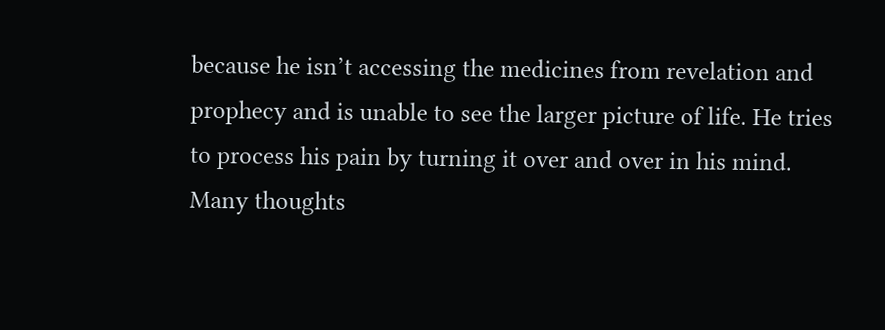because he isn’t accessing the medicines from revelation and prophecy and is unable to see the larger picture of life. He tries to process his pain by turning it over and over in his mind. Many thoughts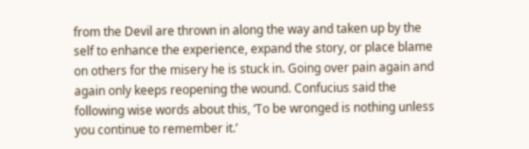from the Devil are thrown in along the way and taken up by the self to enhance the experience, expand the story, or place blame on others for the misery he is stuck in. Going over pain again and again only keeps reopening the wound. Confucius said the following wise words about this, ‘To be wronged is nothing unless you continue to remember it.’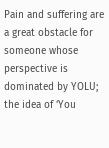Pain and suffering are a great obstacle for someone whose perspective is dominated by YOLU; the idea of ‘You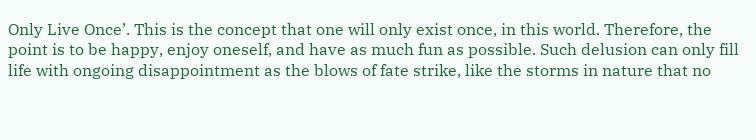Only Live Once’. This is the concept that one will only exist once, in this world. Therefore, the point is to be happy, enjoy oneself, and have as much fun as possible. Such delusion can only fill life with ongoing disappointment as the blows of fate strike, like the storms in nature that no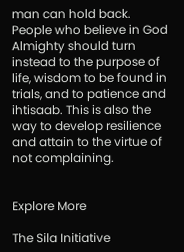man can hold back. People who believe in God Almighty should turn instead to the purpose of life, wisdom to be found in trials, and to patience and ihtisaab. This is also the way to develop resilience and attain to the virtue of not complaining.


Explore More

The Sila Initiative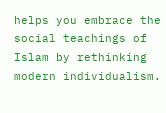helps you embrace the social teachings of Islam by rethinking modern individualism.